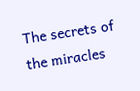The secrets of the miracles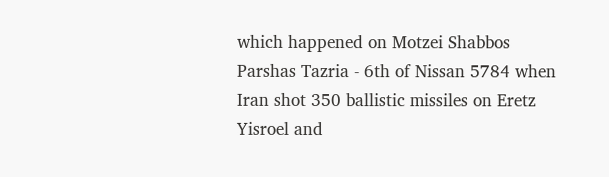which happened on Motzei Shabbos Parshas Tazria - 6th of Nissan 5784 when Iran shot 350 ballistic missiles on Eretz Yisroel and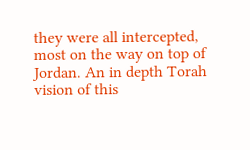they were all intercepted, most on the way on top of Jordan. An in depth Torah vision of this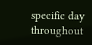specific day throughout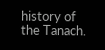history of the Tanach.